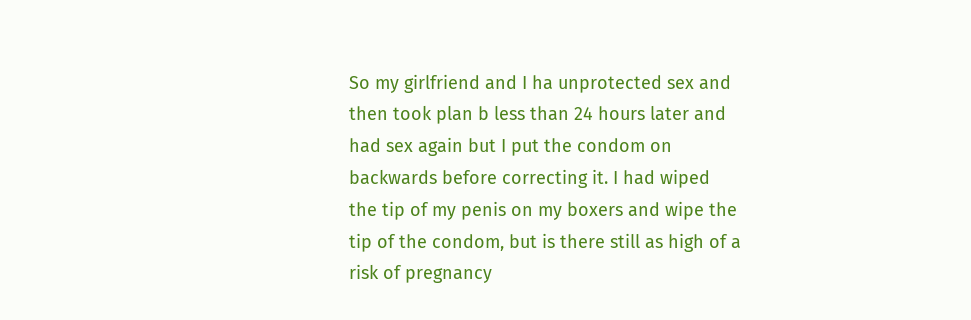So my girlfriend and I ha unprotected sex and then took plan b less than 24 hours later and had sex again but I put the condom on backwards before correcting it. I had wiped the tip of my penis on my boxers and wipe the tip of the condom, but is there still as high of a risk of pregnancy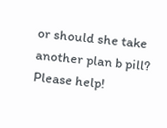or should she take another plan b pill? Please help!